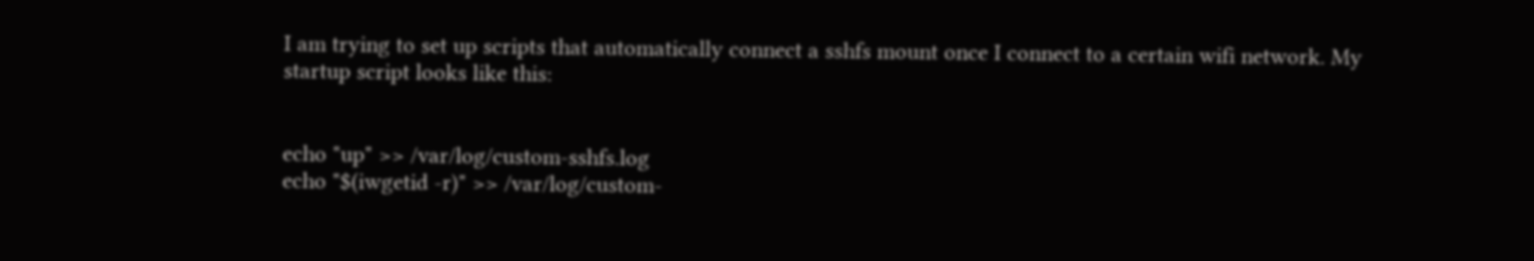I am trying to set up scripts that automatically connect a sshfs mount once I connect to a certain wifi network. My startup script looks like this:


echo "up" >> /var/log/custom-sshfs.log
echo "$(iwgetid -r)" >> /var/log/custom-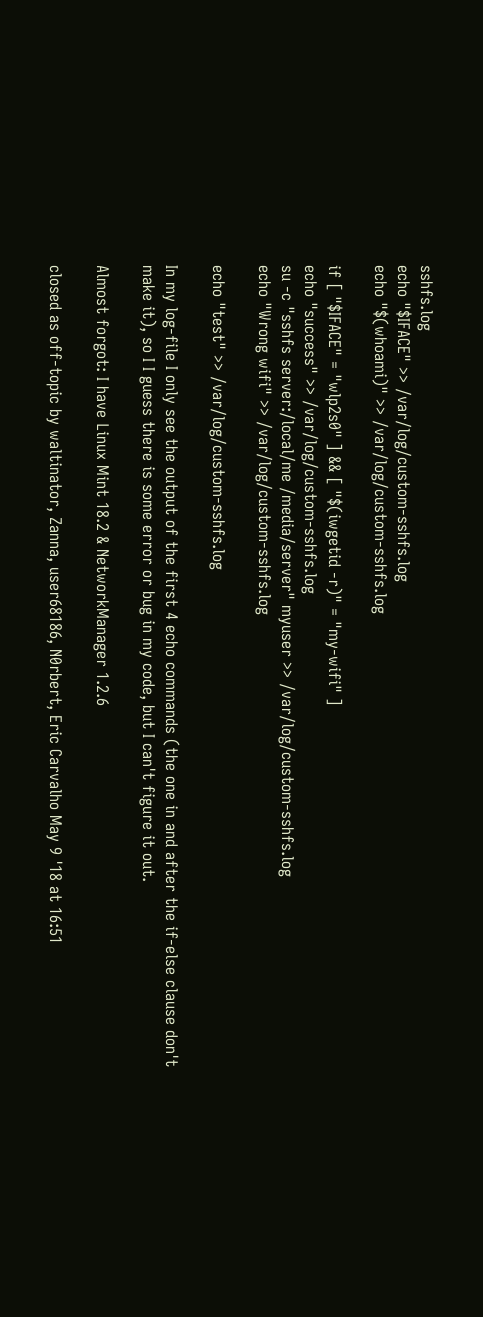sshfs.log
echo "$IFACE" >> /var/log/custom-sshfs.log
echo "$(whoami)" >> /var/log/custom-sshfs.log

if [ "$IFACE" = "wlp2s0" ] && [ "$(iwgetid -r)" = "my-wifi" ]
echo "success" >> /var/log/custom-sshfs.log
su -c "sshfs server:/local/me /media/server" myuser >> /var/log/custom-sshfs.log
echo "Wrong wifi" >> /var/log/custom-sshfs.log

echo "test" >> /var/log/custom-sshfs.log

In my log-file I only see the output of the first 4 echo commands (the one in and after the if-else clause don't make it), so I I guess there is some error or bug in my code, but I can't figure it out.

Almost forgot: I have Linux Mint 18.2 & NetworkManager 1.2.6

closed as off-topic by waltinator, Zanna, user68186, N0rbert, Eric Carvalho May 9 '18 at 16:51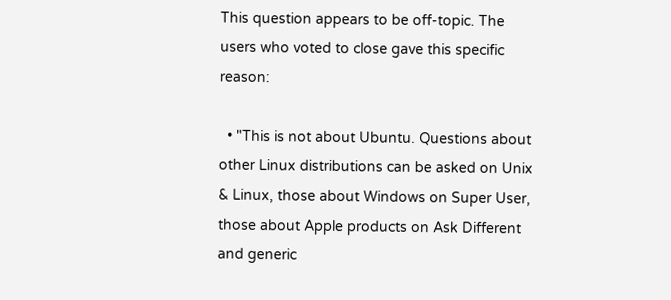This question appears to be off-topic. The users who voted to close gave this specific reason:

  • "This is not about Ubuntu. Questions about other Linux distributions can be asked on Unix & Linux, those about Windows on Super User, those about Apple products on Ask Different and generic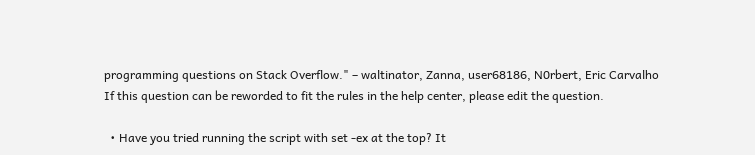programming questions on Stack Overflow." – waltinator, Zanna, user68186, N0rbert, Eric Carvalho
If this question can be reworded to fit the rules in the help center, please edit the question.

  • Have you tried running the script with set -ex at the top? It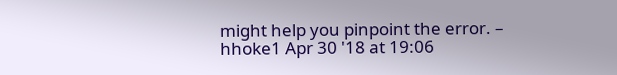might help you pinpoint the error. – hhoke1 Apr 30 '18 at 19:06